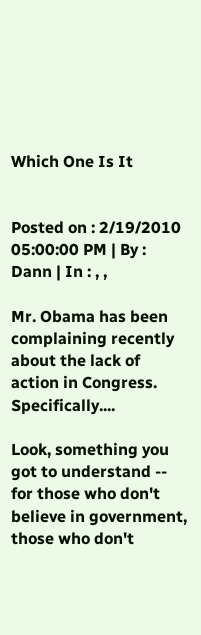Which One Is It


Posted on : 2/19/2010 05:00:00 PM | By : Dann | In : , ,

Mr. Obama has been complaining recently about the lack of action in Congress.  Specifically....

Look, something you got to understand -- for those who don't believe in government, those who don't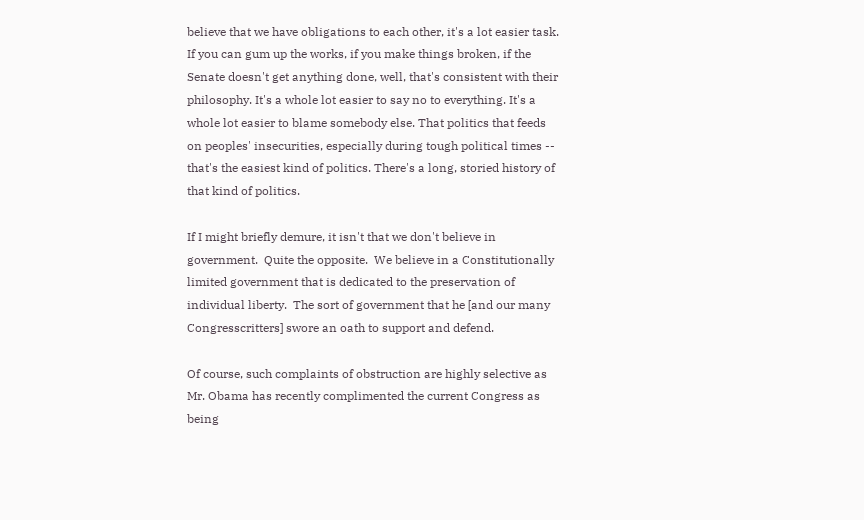believe that we have obligations to each other, it's a lot easier task. If you can gum up the works, if you make things broken, if the Senate doesn't get anything done, well, that's consistent with their philosophy. It's a whole lot easier to say no to everything. It's a whole lot easier to blame somebody else. That politics that feeds on peoples' insecurities, especially during tough political times -- that's the easiest kind of politics. There's a long, storied history of that kind of politics.

If I might briefly demure, it isn't that we don't believe in government.  Quite the opposite.  We believe in a Constitutionally limited government that is dedicated to the preservation of individual liberty.  The sort of government that he [and our many Congresscritters] swore an oath to support and defend.

Of course, such complaints of obstruction are highly selective as Mr. Obama has recently complimented the current Congress as being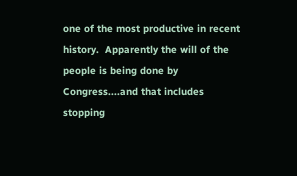one of the most productive in recent history.  Apparently the will of the people is being done by Congress....and that includes stopping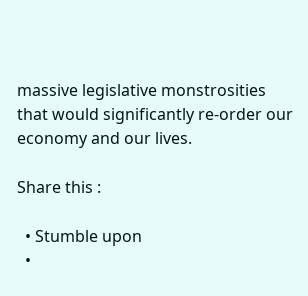massive legislative monstrosities that would significantly re-order our economy and our lives.

Share this :

  • Stumble upon
  •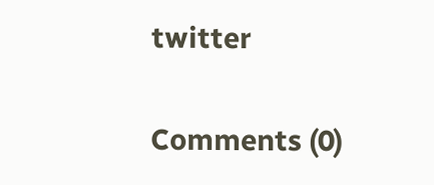twitter

Comments (0)